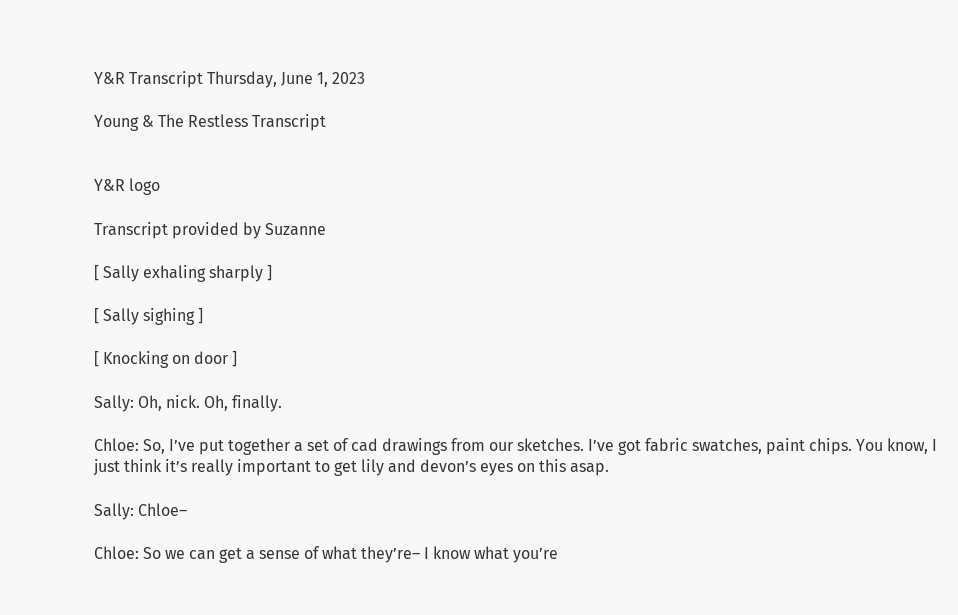Y&R Transcript Thursday, June 1, 2023

Young & The Restless Transcript


Y&R logo

Transcript provided by Suzanne

[ Sally exhaling sharply ]

[ Sally sighing ]

[ Knocking on door ]

Sally: Oh, nick. Oh, finally.

Chloe: So, I’ve put together a set of cad drawings from our sketches. I’ve got fabric swatches, paint chips. You know, I just think it’s really important to get lily and devon’s eyes on this asap.

Sally: Chloe–

Chloe: So we can get a sense of what they’re– I know what you’re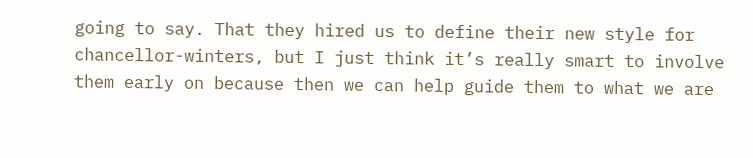going to say. That they hired us to define their new style for chancellor-winters, but I just think it’s really smart to involve them early on because then we can help guide them to what we are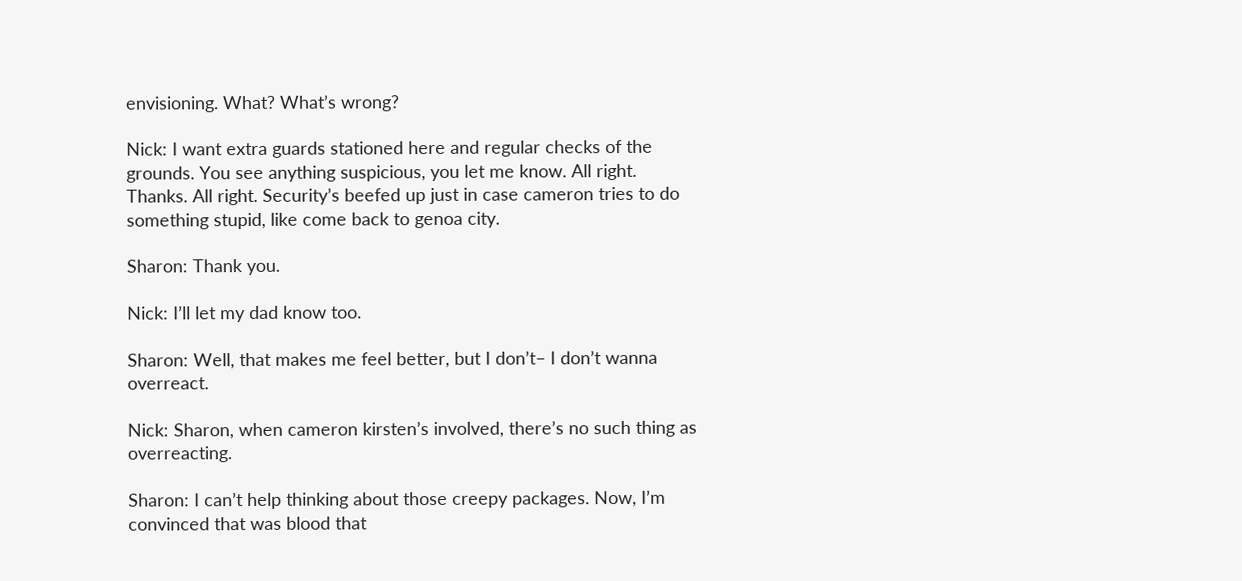envisioning. What? What’s wrong?

Nick: I want extra guards stationed here and regular checks of the grounds. You see anything suspicious, you let me know. All right. Thanks. All right. Security’s beefed up just in case cameron tries to do something stupid, like come back to genoa city.

Sharon: Thank you.

Nick: I’ll let my dad know too.

Sharon: Well, that makes me feel better, but I don’t– I don’t wanna overreact.

Nick: Sharon, when cameron kirsten’s involved, there’s no such thing as overreacting.

Sharon: I can’t help thinking about those creepy packages. Now, I’m convinced that was blood that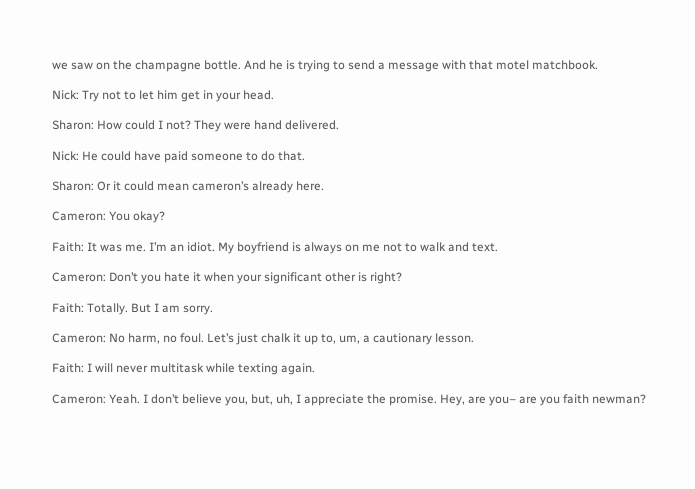we saw on the champagne bottle. And he is trying to send a message with that motel matchbook.

Nick: Try not to let him get in your head.

Sharon: How could I not? They were hand delivered.

Nick: He could have paid someone to do that.

Sharon: Or it could mean cameron’s already here.

Cameron: You okay?

Faith: It was me. I’m an idiot. My boyfriend is always on me not to walk and text.

Cameron: Don’t you hate it when your significant other is right?

Faith: Totally. But I am sorry.

Cameron: No harm, no foul. Let’s just chalk it up to, um, a cautionary lesson.

Faith: I will never multitask while texting again.

Cameron: Yeah. I don’t believe you, but, uh, I appreciate the promise. Hey, are you– are you faith newman?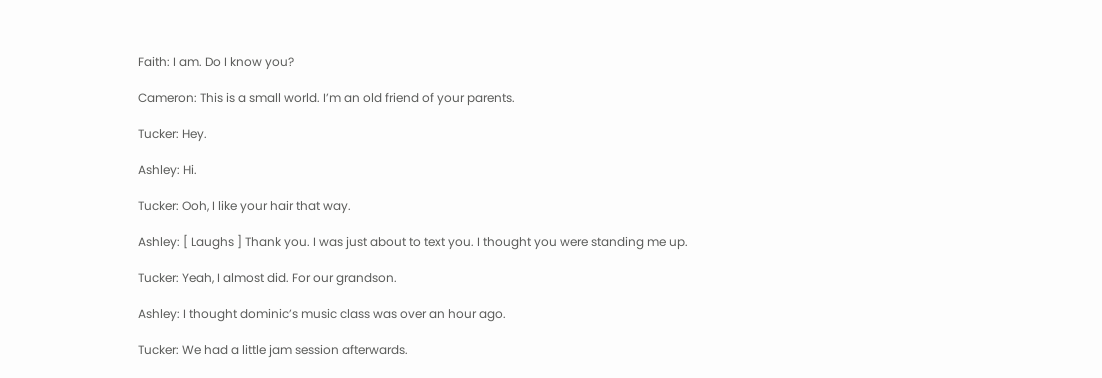Faith: I am. Do I know you?

Cameron: This is a small world. I’m an old friend of your parents.

Tucker: Hey.

Ashley: Hi.

Tucker: Ooh, I like your hair that way.

Ashley: [ Laughs ] Thank you. I was just about to text you. I thought you were standing me up.

Tucker: Yeah, I almost did. For our grandson.

Ashley: I thought dominic’s music class was over an hour ago.

Tucker: We had a little jam session afterwards.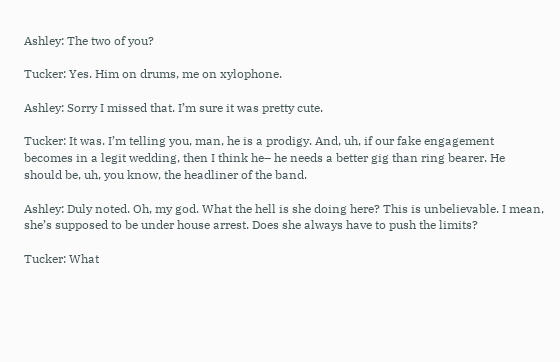Ashley: The two of you?

Tucker: Yes. Him on drums, me on xylophone.

Ashley: Sorry I missed that. I’m sure it was pretty cute.

Tucker: It was. I’m telling you, man, he is a prodigy. And, uh, if our fake engagement becomes in a legit wedding, then I think he– he needs a better gig than ring bearer. He should be, uh, you know, the headliner of the band.

Ashley: Duly noted. Oh, my god. What the hell is she doing here? This is unbelievable. I mean, she’s supposed to be under house arrest. Does she always have to push the limits?

Tucker: What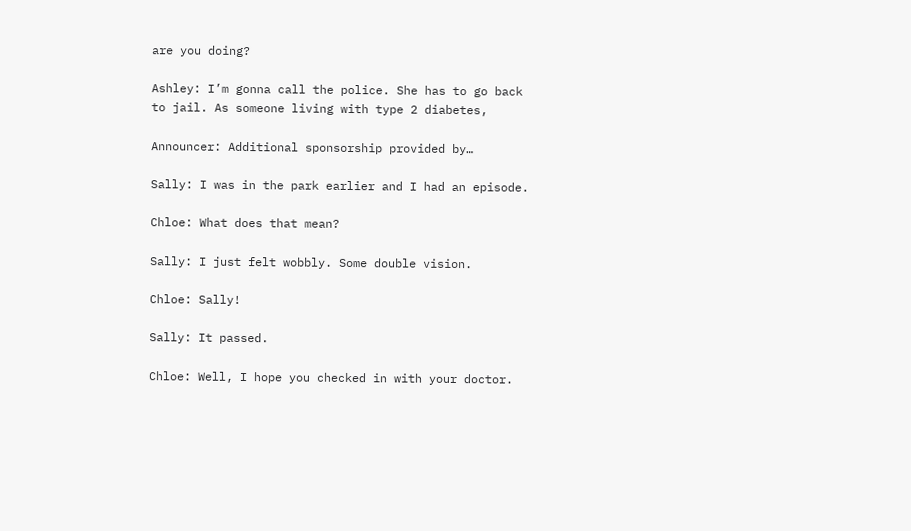are you doing?

Ashley: I’m gonna call the police. She has to go back to jail. As someone living with type 2 diabetes,

Announcer: Additional sponsorship provided by…

Sally: I was in the park earlier and I had an episode.

Chloe: What does that mean?

Sally: I just felt wobbly. Some double vision.

Chloe: Sally!

Sally: It passed.

Chloe: Well, I hope you checked in with your doctor.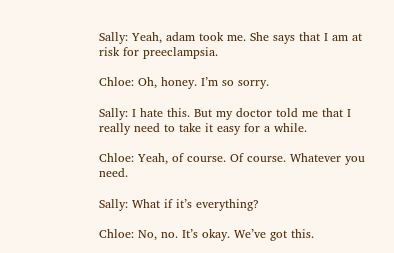Sally: Yeah, adam took me. She says that I am at risk for preeclampsia.

Chloe: Oh, honey. I’m so sorry.

Sally: I hate this. But my doctor told me that I really need to take it easy for a while.

Chloe: Yeah, of course. Of course. Whatever you need.

Sally: What if it’s everything?

Chloe: No, no. It’s okay. We’ve got this.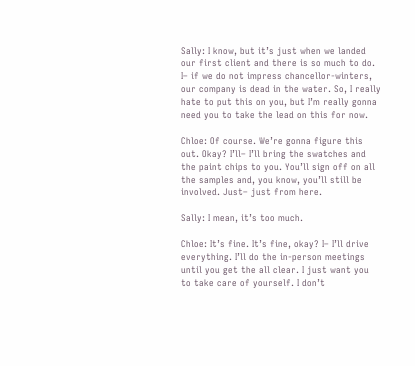Sally: I know, but it’s just when we landed our first client and there is so much to do. I– if we do not impress chancellor-winters, our company is dead in the water. So, I really hate to put this on you, but I’m really gonna need you to take the lead on this for now.

Chloe: Of course. We’re gonna figure this out. Okay? I’ll– I’ll bring the swatches and the paint chips to you. You’ll sign off on all the samples and, you know, you’ll still be involved. Just– just from here.

Sally: I mean, it’s too much.

Chloe: It’s fine. It’s fine, okay? I– I’ll drive everything. I’ll do the in-person meetings until you get the all clear. I just want you to take care of yourself. I don’t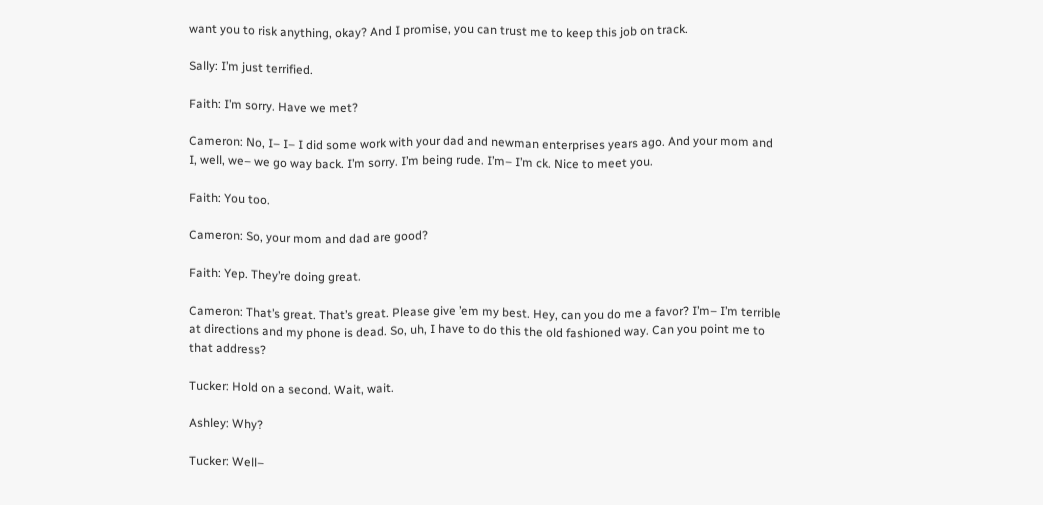want you to risk anything, okay? And I promise, you can trust me to keep this job on track.

Sally: I’m just terrified.

Faith: I’m sorry. Have we met?

Cameron: No, I– I– I did some work with your dad and newman enterprises years ago. And your mom and I, well, we– we go way back. I’m sorry. I’m being rude. I’m– I’m ck. Nice to meet you.

Faith: You too.

Cameron: So, your mom and dad are good?

Faith: Yep. They’re doing great.

Cameron: That’s great. That’s great. Please give ’em my best. Hey, can you do me a favor? I’m– I’m terrible at directions and my phone is dead. So, uh, I have to do this the old fashioned way. Can you point me to that address?

Tucker: Hold on a second. Wait, wait.

Ashley: Why?

Tucker: Well–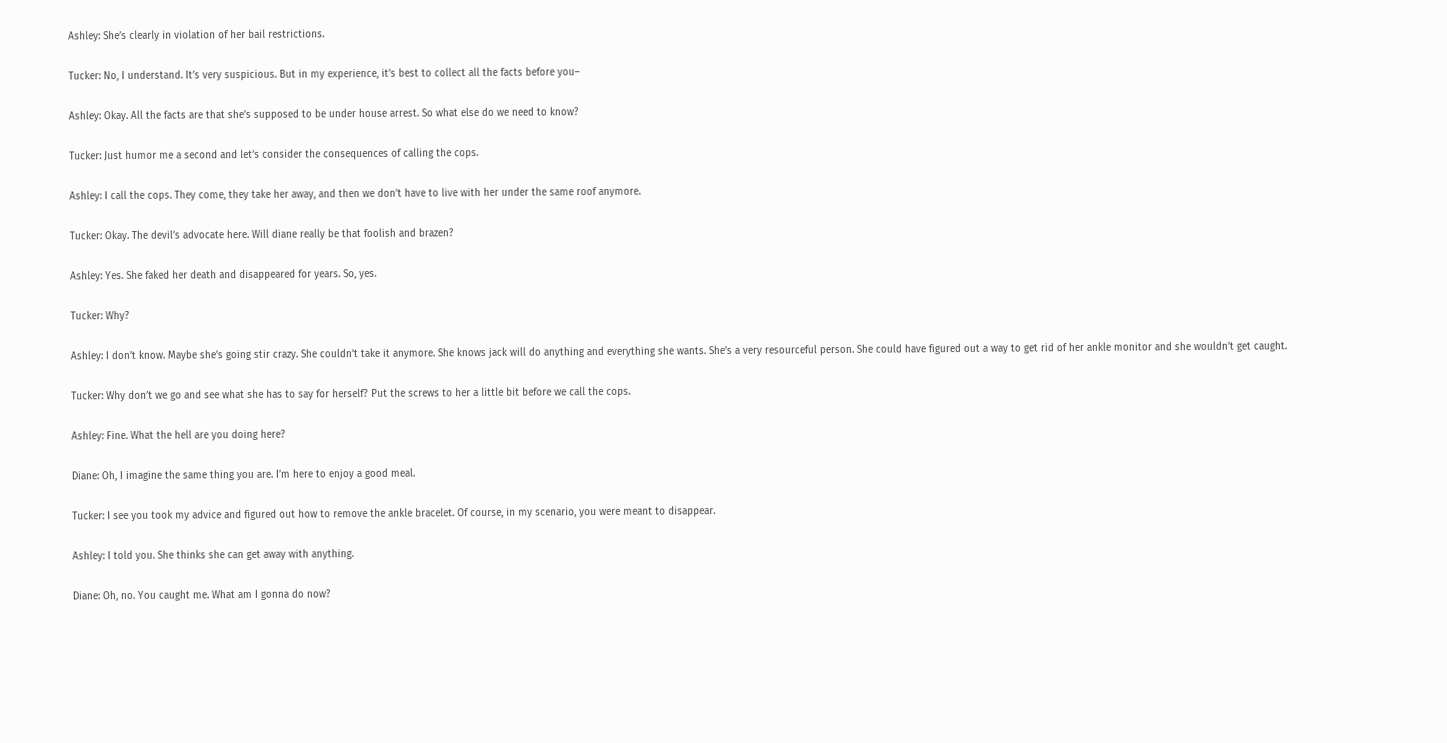Ashley: She’s clearly in violation of her bail restrictions.

Tucker: No, I understand. It’s very suspicious. But in my experience, it’s best to collect all the facts before you–

Ashley: Okay. All the facts are that she’s supposed to be under house arrest. So what else do we need to know?

Tucker: Just humor me a second and let’s consider the consequences of calling the cops.

Ashley: I call the cops. They come, they take her away, and then we don’t have to live with her under the same roof anymore.

Tucker: Okay. The devil’s advocate here. Will diane really be that foolish and brazen?

Ashley: Yes. She faked her death and disappeared for years. So, yes.

Tucker: Why?

Ashley: I don’t know. Maybe she’s going stir crazy. She couldn’t take it anymore. She knows jack will do anything and everything she wants. She’s a very resourceful person. She could have figured out a way to get rid of her ankle monitor and she wouldn’t get caught.

Tucker: Why don’t we go and see what she has to say for herself? Put the screws to her a little bit before we call the cops.

Ashley: Fine. What the hell are you doing here?

Diane: Oh, I imagine the same thing you are. I’m here to enjoy a good meal.

Tucker: I see you took my advice and figured out how to remove the ankle bracelet. Of course, in my scenario, you were meant to disappear.

Ashley: I told you. She thinks she can get away with anything.

Diane: Oh, no. You caught me. What am I gonna do now?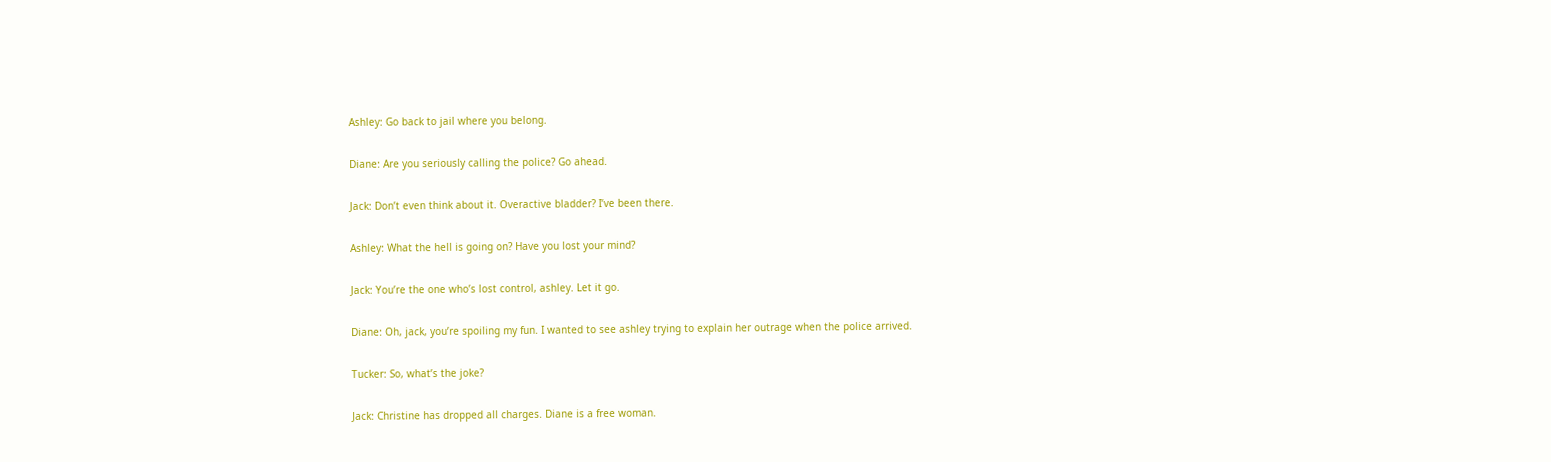Ashley: Go back to jail where you belong.

Diane: Are you seriously calling the police? Go ahead.

Jack: Don’t even think about it. Overactive bladder? I’ve been there.

Ashley: What the hell is going on? Have you lost your mind?

Jack: You’re the one who’s lost control, ashley. Let it go.

Diane: Oh, jack, you’re spoiling my fun. I wanted to see ashley trying to explain her outrage when the police arrived.

Tucker: So, what’s the joke?

Jack: Christine has dropped all charges. Diane is a free woman.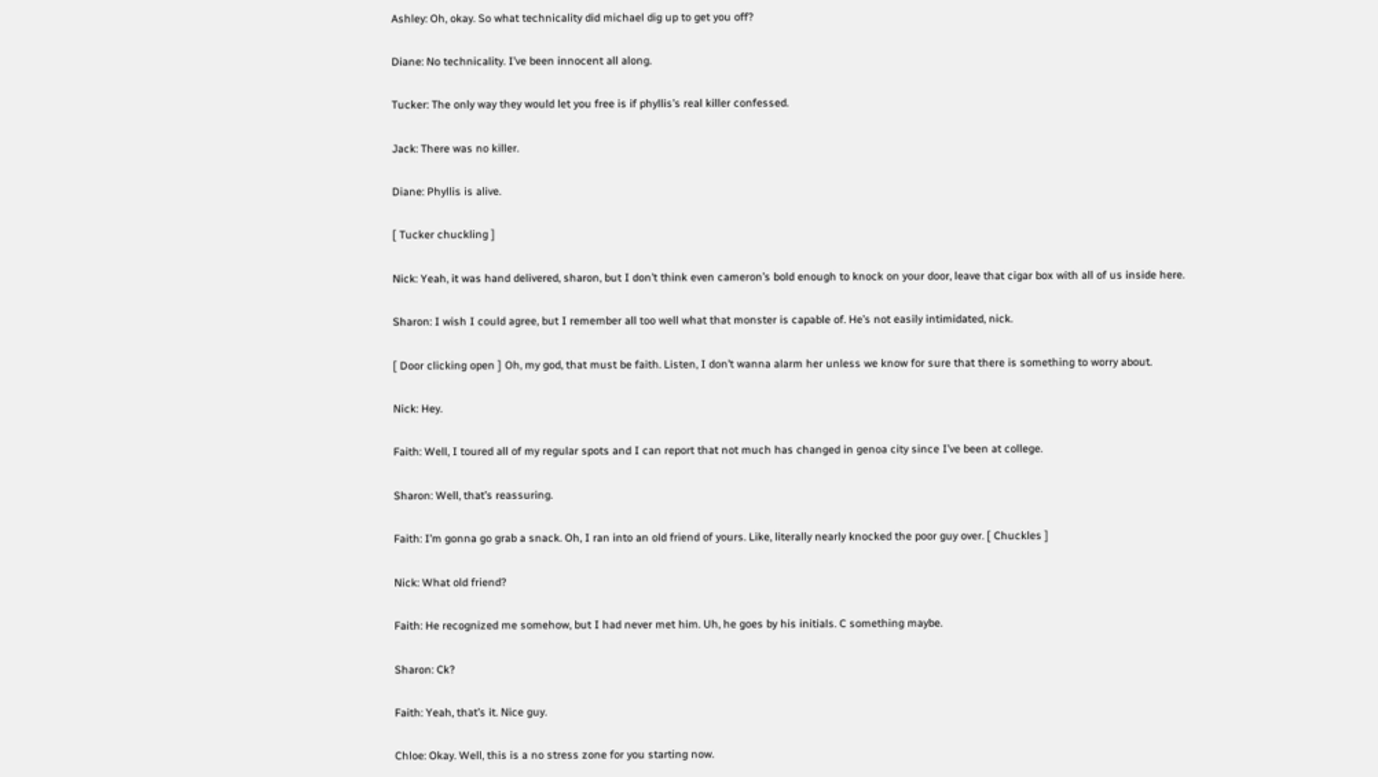Ashley: Oh, okay. So what technicality did michael dig up to get you off?

Diane: No technicality. I’ve been innocent all along.

Tucker: The only way they would let you free is if phyllis’s real killer confessed.

Jack: There was no killer.

Diane: Phyllis is alive.

[ Tucker chuckling ]

Nick: Yeah, it was hand delivered, sharon, but I don’t think even cameron’s bold enough to knock on your door, leave that cigar box with all of us inside here.

Sharon: I wish I could agree, but I remember all too well what that monster is capable of. He’s not easily intimidated, nick.

[ Door clicking open ] Oh, my god, that must be faith. Listen, I don’t wanna alarm her unless we know for sure that there is something to worry about.

Nick: Hey.

Faith: Well, I toured all of my regular spots and I can report that not much has changed in genoa city since I’ve been at college.

Sharon: Well, that’s reassuring.

Faith: I’m gonna go grab a snack. Oh, I ran into an old friend of yours. Like, literally nearly knocked the poor guy over. [ Chuckles ]

Nick: What old friend?

Faith: He recognized me somehow, but I had never met him. Uh, he goes by his initials. C something maybe.

Sharon: Ck?

Faith: Yeah, that’s it. Nice guy.

Chloe: Okay. Well, this is a no stress zone for you starting now.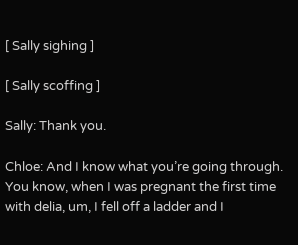[ Sally sighing ]

[ Sally scoffing ]

Sally: Thank you.

Chloe: And I know what you’re going through. You know, when I was pregnant the first time with delia, um, I fell off a ladder and I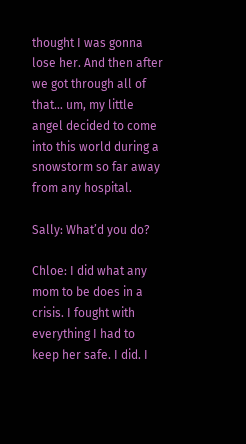thought I was gonna lose her. And then after we got through all of that… um, my little angel decided to come into this world during a snowstorm so far away from any hospital.

Sally: What’d you do?

Chloe: I did what any mom to be does in a crisis. I fought with everything I had to keep her safe. I did. I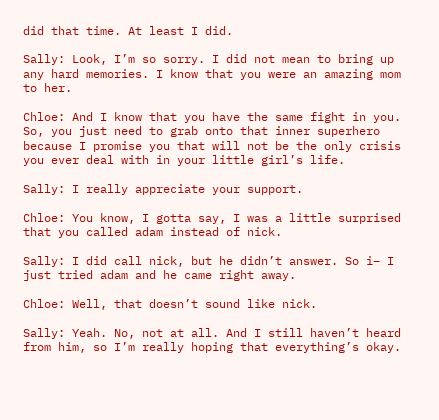did that time. At least I did.

Sally: Look, I’m so sorry. I did not mean to bring up any hard memories. I know that you were an amazing mom to her.

Chloe: And I know that you have the same fight in you. So, you just need to grab onto that inner superhero because I promise you that will not be the only crisis you ever deal with in your little girl’s life.

Sally: I really appreciate your support.

Chloe: You know, I gotta say, I was a little surprised that you called adam instead of nick.

Sally: I did call nick, but he didn’t answer. So i– I just tried adam and he came right away.

Chloe: Well, that doesn’t sound like nick.

Sally: Yeah. No, not at all. And I still haven’t heard from him, so I’m really hoping that everything’s okay.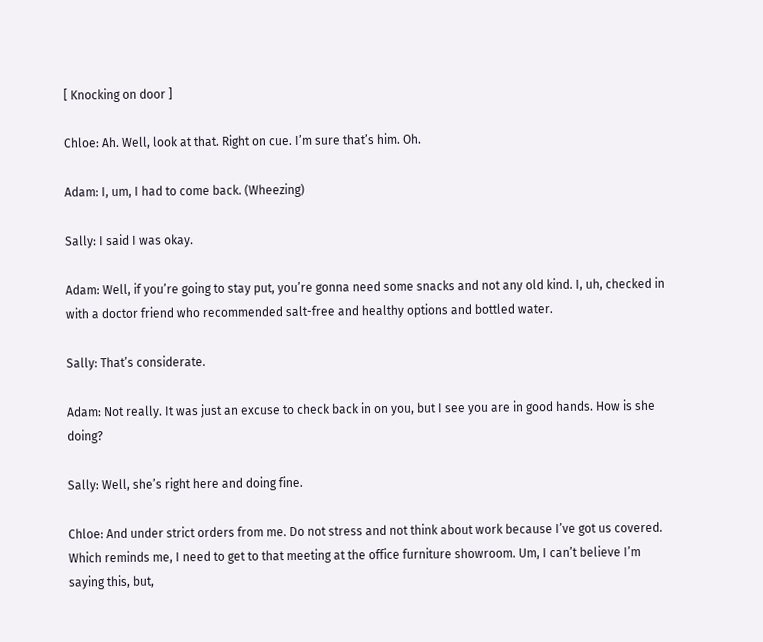[ Knocking on door ]

Chloe: Ah. Well, look at that. Right on cue. I’m sure that’s him. Oh.

Adam: I, um, I had to come back. (Wheezing)

Sally: I said I was okay.

Adam: Well, if you’re going to stay put, you’re gonna need some snacks and not any old kind. I, uh, checked in with a doctor friend who recommended salt-free and healthy options and bottled water.

Sally: That’s considerate.

Adam: Not really. It was just an excuse to check back in on you, but I see you are in good hands. How is she doing?

Sally: Well, she’s right here and doing fine.

Chloe: And under strict orders from me. Do not stress and not think about work because I’ve got us covered. Which reminds me, I need to get to that meeting at the office furniture showroom. Um, I can’t believe I’m saying this, but,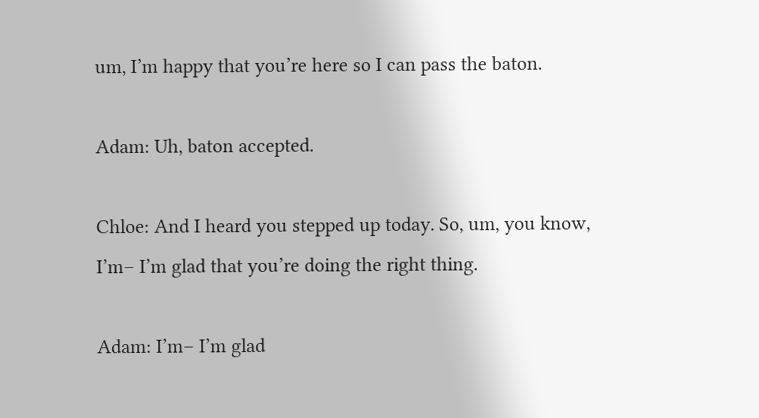um, I’m happy that you’re here so I can pass the baton.

Adam: Uh, baton accepted.

Chloe: And I heard you stepped up today. So, um, you know, I’m– I’m glad that you’re doing the right thing.

Adam: I’m– I’m glad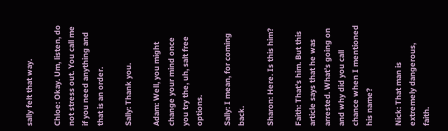sally felt that way.

Chloe: Okay. Um, listen, do not stress out. You call me if you need anything and that is an order.

Sally: Thank you.

Adam: Well, you might change your mind once you try the, uh, salt free options.

Sally: I mean, for coming back.

Sharon: Here. Is this him?

Faith: That’s him. But this article says that he was arrested. What’s going on and why did you call chance when I mentioned his name?

Nick: That man is extremely dangerous, faith.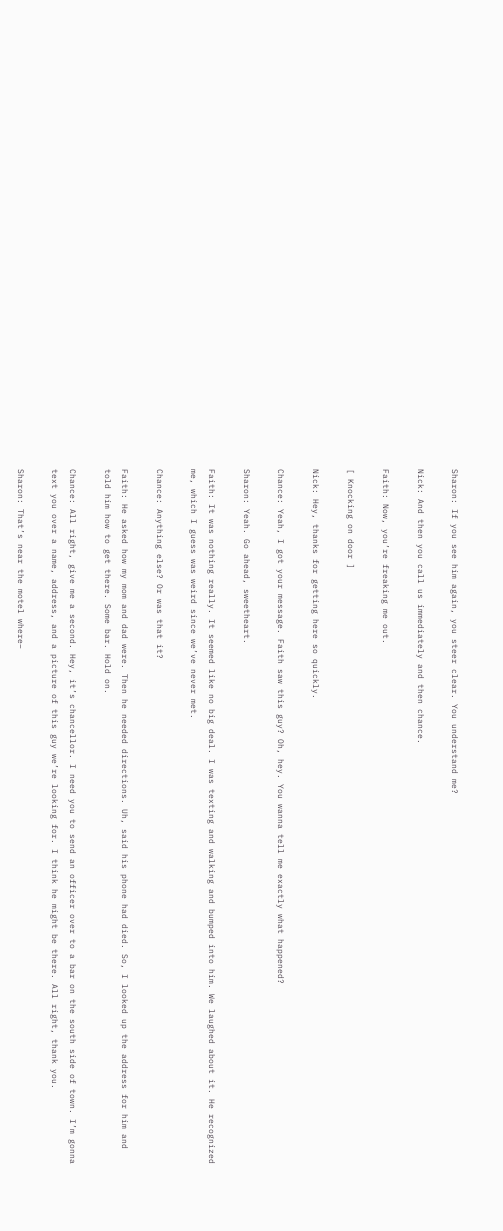Sharon: If you see him again, you steer clear. You understand me?

Nick: And then you call us immediately and then chance.

Faith: Now, you’re freaking me out.

[ Knocking on door ]

Nick: Hey, thanks for getting here so quickly.

Chance: Yeah, I got your message. Faith saw this guy? Oh, hey. You wanna tell me exactly what happened?

Sharon: Yeah. Go ahead, sweetheart.

Faith: It was nothing really. It seemed like no big deal. I was texting and walking and bumped into him. We laughed about it. He recognized me, which I guess was weird since we’ve never met.

Chance: Anything else? Or was that it?

Faith: He asked how my mom and dad were. Then he needed directions. Uh, said his phone had died. So, I looked up the address for him and told him how to get there. Some bar. Hold on.

Chance: All right, give me a second. Hey, it’s chancellor. I need you to send an officer over to a bar on the south side of town. I’m gonna text you over a name, address, and a picture of this guy we’re looking for. I think he might be there. All right, thank you.

Sharon: That’s near the motel where–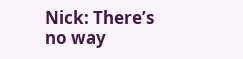Nick: There’s no way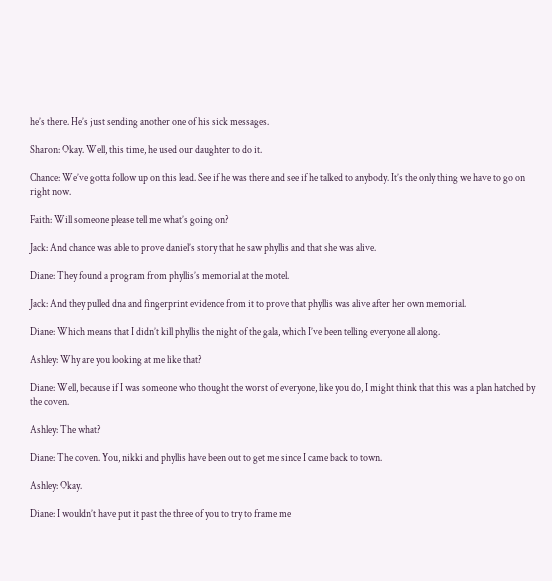he’s there. He’s just sending another one of his sick messages.

Sharon: Okay. Well, this time, he used our daughter to do it.

Chance: We’ve gotta follow up on this lead. See if he was there and see if he talked to anybody. It’s the only thing we have to go on right now.

Faith: Will someone please tell me what’s going on?

Jack: And chance was able to prove daniel’s story that he saw phyllis and that she was alive.

Diane: They found a program from phyllis’s memorial at the motel.

Jack: And they pulled dna and fingerprint evidence from it to prove that phyllis was alive after her own memorial.

Diane: Which means that I didn’t kill phyllis the night of the gala, which I’ve been telling everyone all along.

Ashley: Why are you looking at me like that?

Diane: Well, because if I was someone who thought the worst of everyone, like you do, I might think that this was a plan hatched by the coven.

Ashley: The what?

Diane: The coven. You, nikki and phyllis have been out to get me since I came back to town.

Ashley: Okay.

Diane: I wouldn’t have put it past the three of you to try to frame me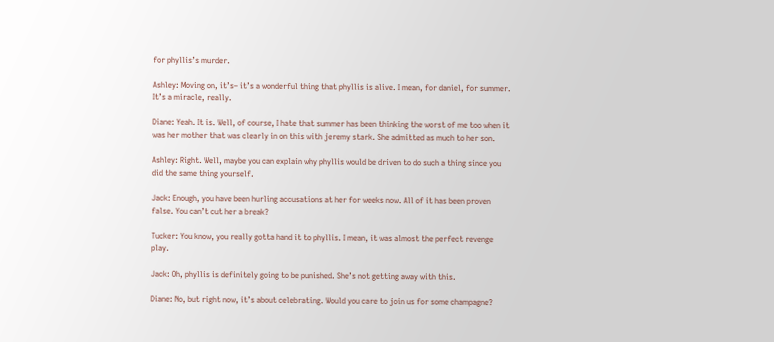for phyllis’s murder.

Ashley: Moving on, it’s– it’s a wonderful thing that phyllis is alive. I mean, for daniel, for summer. It’s a miracle, really.

Diane: Yeah. It is. Well, of course, I hate that summer has been thinking the worst of me too when it was her mother that was clearly in on this with jeremy stark. She admitted as much to her son.

Ashley: Right. Well, maybe you can explain why phyllis would be driven to do such a thing since you did the same thing yourself.

Jack: Enough, you have been hurling accusations at her for weeks now. All of it has been proven false. You can’t cut her a break?

Tucker: You know, you really gotta hand it to phyllis. I mean, it was almost the perfect revenge play.

Jack: Oh, phyllis is definitely going to be punished. She’s not getting away with this.

Diane: No, but right now, it’s about celebrating. Would you care to join us for some champagne?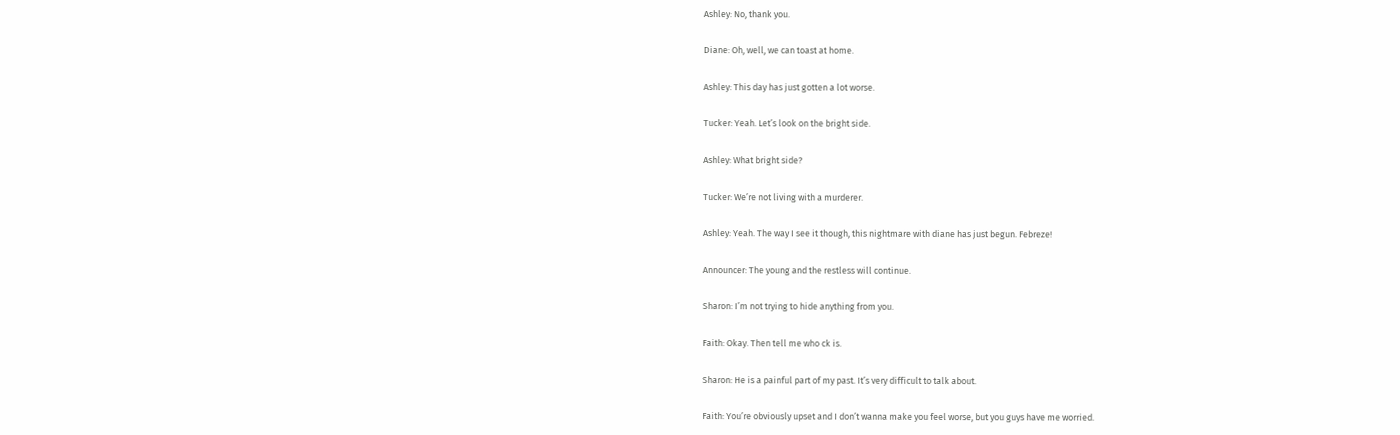Ashley: No, thank you.

Diane: Oh, well, we can toast at home.

Ashley: This day has just gotten a lot worse.

Tucker: Yeah. Let’s look on the bright side.

Ashley: What bright side?

Tucker: We’re not living with a murderer.

Ashley: Yeah. The way I see it though, this nightmare with diane has just begun. Febreze!

Announcer: The young and the restless will continue.

Sharon: I’m not trying to hide anything from you.

Faith: Okay. Then tell me who ck is.

Sharon: He is a painful part of my past. It’s very difficult to talk about.

Faith: You’re obviously upset and I don’t wanna make you feel worse, but you guys have me worried.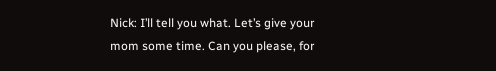Nick: I’ll tell you what. Let’s give your mom some time. Can you please, for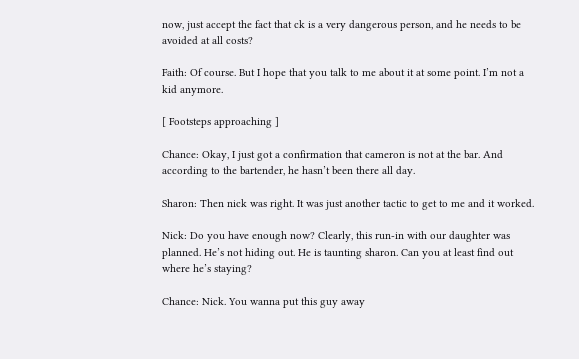now, just accept the fact that ck is a very dangerous person, and he needs to be avoided at all costs?

Faith: Of course. But I hope that you talk to me about it at some point. I’m not a kid anymore.

[ Footsteps approaching ]

Chance: Okay, I just got a confirmation that cameron is not at the bar. And according to the bartender, he hasn’t been there all day.

Sharon: Then nick was right. It was just another tactic to get to me and it worked.

Nick: Do you have enough now? Clearly, this run-in with our daughter was planned. He’s not hiding out. He is taunting sharon. Can you at least find out where he’s staying?

Chance: Nick. You wanna put this guy away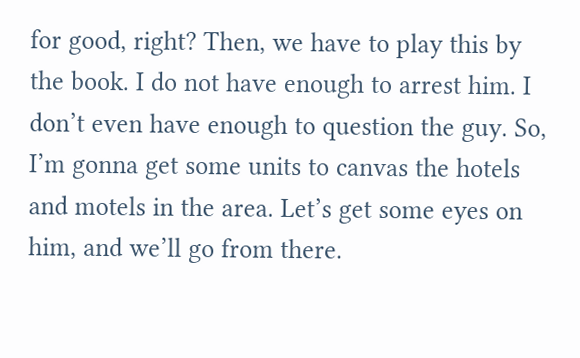for good, right? Then, we have to play this by the book. I do not have enough to arrest him. I don’t even have enough to question the guy. So, I’m gonna get some units to canvas the hotels and motels in the area. Let’s get some eyes on him, and we’ll go from there.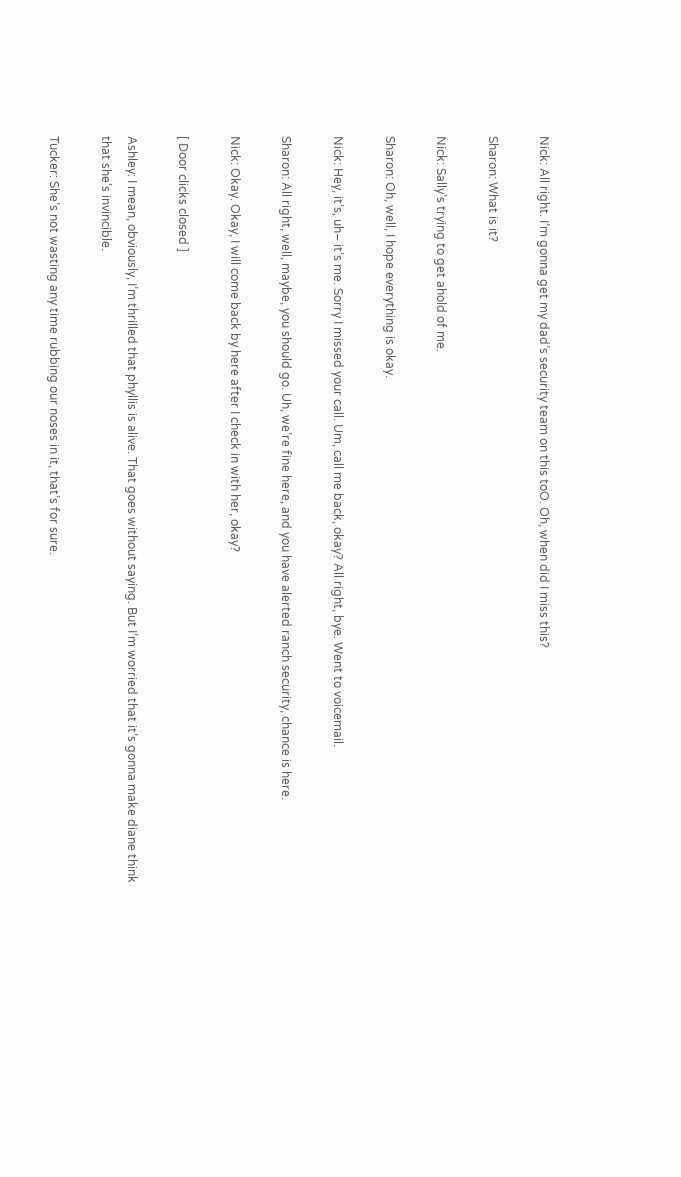Nick: All right. I’m gonna get my dad’s security team on this toO. Oh, when did I miss this?

Sharon: What is it?

Nick: Sally’s trying to get ahold of me.

Sharon: Oh, well, I hope everything is okay.

Nick: Hey, it’s, uh– it’s me. Sorry I missed your call. Um, call me back, okay? All right, bye. Went to voicemail.

Sharon: All right, well, maybe, you should go. Uh, we’re fine here, and you have alerted ranch security, chance is here.

Nick: Okay. Okay, I will come back by here after I check in with her, okay?

[ Door clicks closed ]

Ashley: I mean, obviously, I’m thrilled that phyllis is alive. That goes without saying. But I’m worried that it’s gonna make diane think that she’s invincible.

Tucker: She’s not wasting any time rubbing our noses in it, that’s for sure.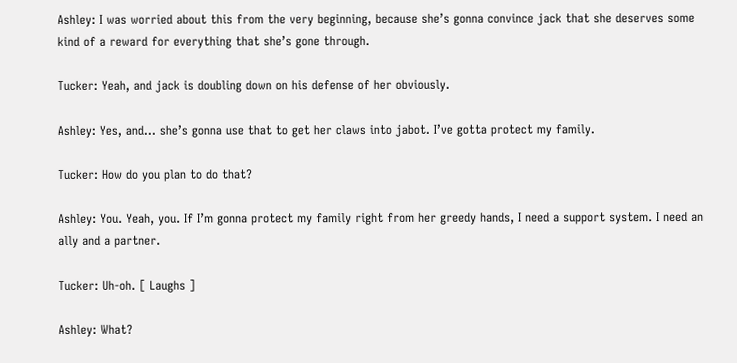Ashley: I was worried about this from the very beginning, because she’s gonna convince jack that she deserves some kind of a reward for everything that she’s gone through.

Tucker: Yeah, and jack is doubling down on his defense of her obviously.

Ashley: Yes, and… she’s gonna use that to get her claws into jabot. I’ve gotta protect my family.

Tucker: How do you plan to do that?

Ashley: You. Yeah, you. If I’m gonna protect my family right from her greedy hands, I need a support system. I need an ally and a partner.

Tucker: Uh-oh. [ Laughs ]

Ashley: What?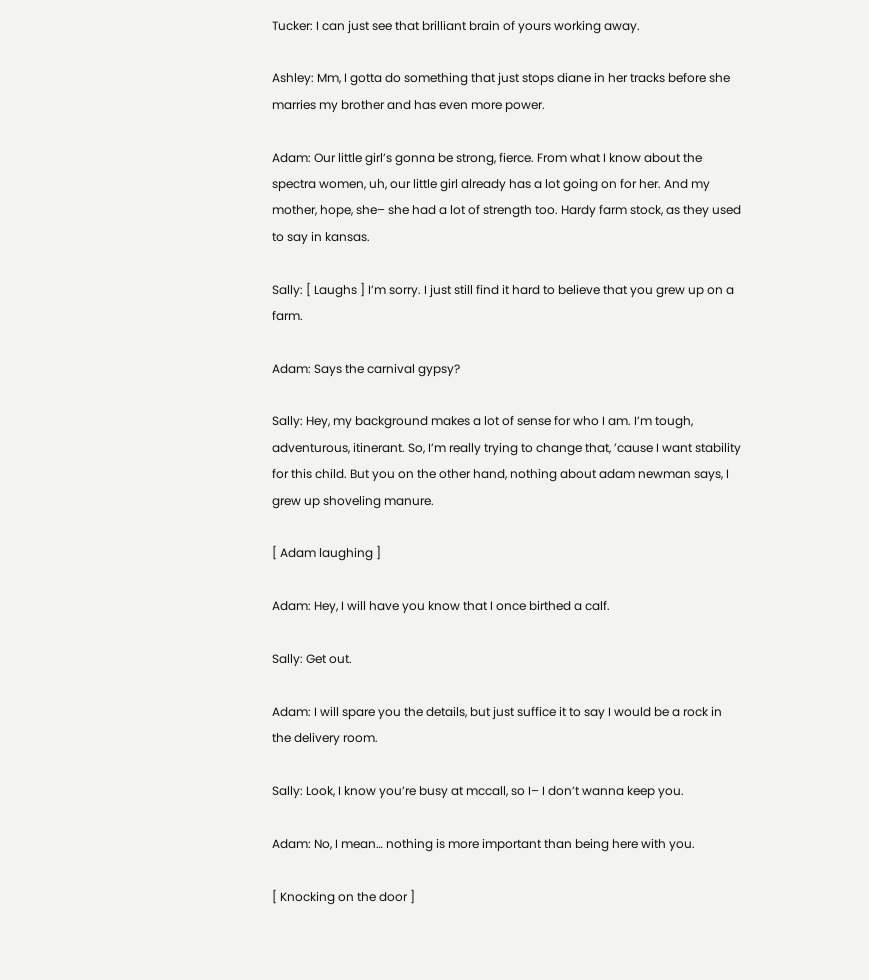Tucker: I can just see that brilliant brain of yours working away.

Ashley: Mm, I gotta do something that just stops diane in her tracks before she marries my brother and has even more power.

Adam: Our little girl’s gonna be strong, fierce. From what I know about the spectra women, uh, our little girl already has a lot going on for her. And my mother, hope, she– she had a lot of strength too. Hardy farm stock, as they used to say in kansas.

Sally: [ Laughs ] I’m sorry. I just still find it hard to believe that you grew up on a farm.

Adam: Says the carnival gypsy?

Sally: Hey, my background makes a lot of sense for who I am. I’m tough, adventurous, itinerant. So, I’m really trying to change that, ’cause I want stability for this child. But you on the other hand, nothing about adam newman says, I grew up shoveling manure.

[ Adam laughing ]

Adam: Hey, I will have you know that I once birthed a calf.

Sally: Get out.

Adam: I will spare you the details, but just suffice it to say I would be a rock in the delivery room.

Sally: Look, I know you’re busy at mccall, so I– I don’t wanna keep you.

Adam: No, I mean… nothing is more important than being here with you.

[ Knocking on the door ]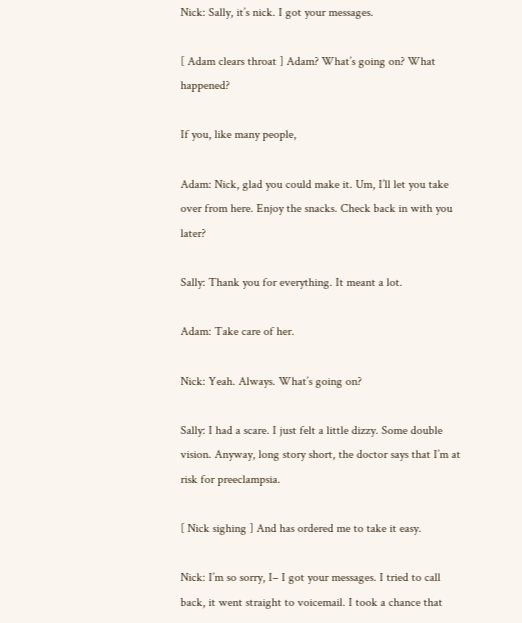Nick: Sally, it’s nick. I got your messages.

[ Adam clears throat ] Adam? What’s going on? What happened?

If you, like many people,

Adam: Nick, glad you could make it. Um, I’ll let you take over from here. Enjoy the snacks. Check back in with you later?

Sally: Thank you for everything. It meant a lot.

Adam: Take care of her.

Nick: Yeah. Always. What’s going on?

Sally: I had a scare. I just felt a little dizzy. Some double vision. Anyway, long story short, the doctor says that I’m at risk for preeclampsia.

[ Nick sighing ] And has ordered me to take it easy.

Nick: I’m so sorry, I– I got your messages. I tried to call back, it went straight to voicemail. I took a chance that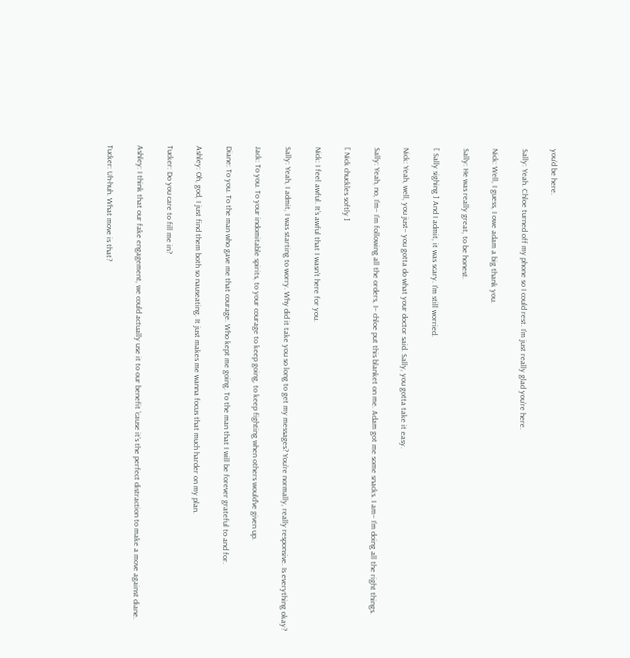you’d be here.

Sally: Yeah. Chloe turned off my phone so I could rest. I’m just really glad you’re here.

Nick: Well, I guess, I owe adam a big thank you.

Sally: He was really great, to be honest.

[ Sally sighing ] And I admit, it was scary. I’m still worried.

Nick: Yeah, well, you just– you gotta do what your doctor said. Sally, you gotta take it easy.

Sally: Yeah, no, I’m– I’m following all the orders, I– chloe put this blanket on me. Adam got me some snacks. I am– I’m doing all the right things.

[ Nick chuckles softly ]

Nick: I feel awful. It’s awful that I wasn’t here for you.

Sally: Yeah, I admit, I was starting to worry. Why did it take you so long to get my messages? You’re normally, really responsive. Is everything okay?

Jack: To you. To your indomitable spirits, to your courage to keep going, to keep fighting when others would’ve given up.

Diane: To you. To the man who gave me that courage. Who kept me going. To the man that I will be forever grateful to and for.

Ashley: Oh, god, I just find them both so nauseating. It just makes me wanna focus that much harder on my plan.

Tucker: Do you care to fill me in?

Ashley: I think that our fake engagement, we could actually use it to our benefit ’cause it’s the perfect distraction to make a move against diane.

Tucker: Uh-huh. What move is that?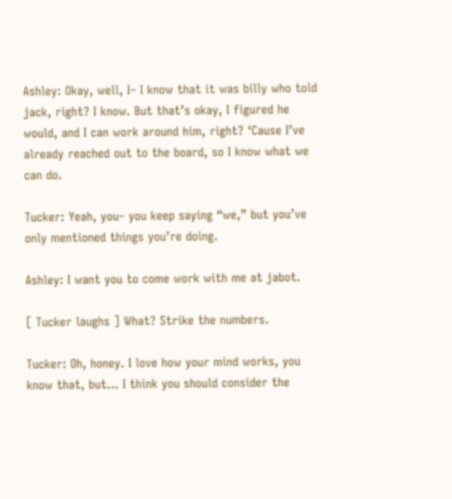Ashley: Okay, well, I– I know that it was billy who told jack, right? I know. But that’s okay, I figured he would, and I can work around him, right? ‘Cause I’ve already reached out to the board, so I know what we can do.

Tucker: Yeah, you– you keep saying “we,” but you’ve only mentioned things you’re doing.

Ashley: I want you to come work with me at jabot.

[ Tucker laughs ] What? Strike the numbers.

Tucker: Oh, honey. I love how your mind works, you know that, but… I think you should consider the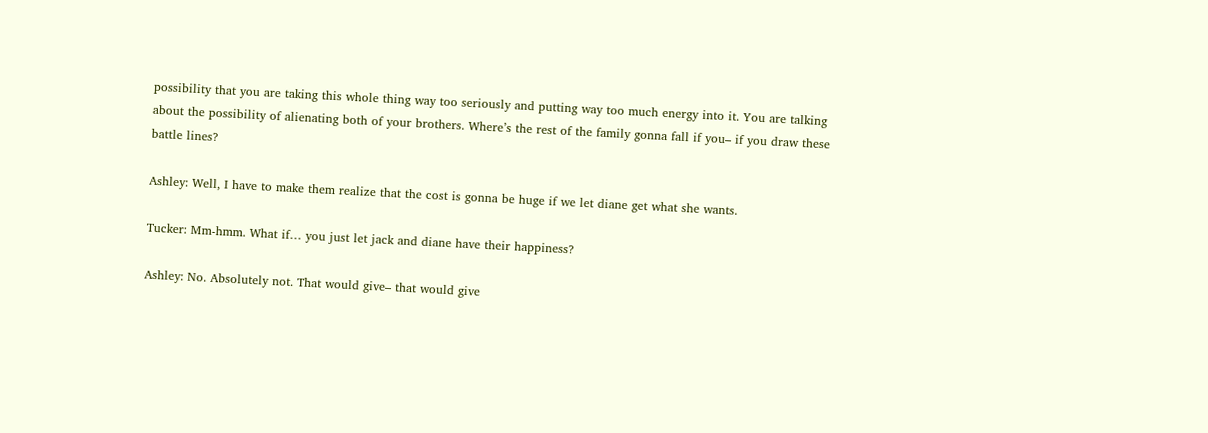possibility that you are taking this whole thing way too seriously and putting way too much energy into it. You are talking about the possibility of alienating both of your brothers. Where’s the rest of the family gonna fall if you– if you draw these battle lines?

Ashley: Well, I have to make them realize that the cost is gonna be huge if we let diane get what she wants.

Tucker: Mm-hmm. What if… you just let jack and diane have their happiness?

Ashley: No. Absolutely not. That would give– that would give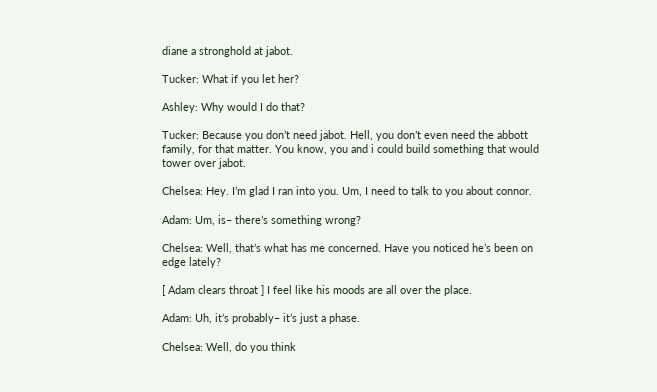diane a stronghold at jabot.

Tucker: What if you let her?

Ashley: Why would I do that?

Tucker: Because you don’t need jabot. Hell, you don’t even need the abbott family, for that matter. You know, you and i could build something that would tower over jabot.

Chelsea: Hey. I’m glad I ran into you. Um, I need to talk to you about connor.

Adam: Um, is– there’s something wrong?

Chelsea: Well, that’s what has me concerned. Have you noticed he’s been on edge lately?

[ Adam clears throat ] I feel like his moods are all over the place.

Adam: Uh, it’s probably– it’s just a phase.

Chelsea: Well, do you think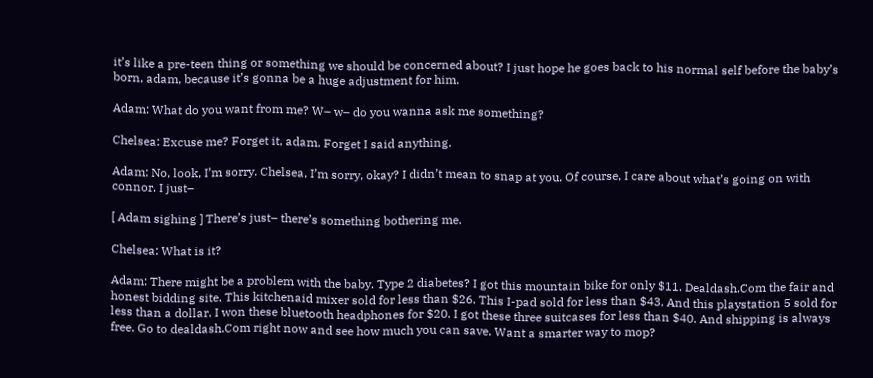it’s like a pre-teen thing or something we should be concerned about? I just hope he goes back to his normal self before the baby’s born, adam, because it’s gonna be a huge adjustment for him.

Adam: What do you want from me? W– w– do you wanna ask me something?

Chelsea: Excuse me? Forget it, adam. Forget I said anything.

Adam: No, look, I’m sorry. Chelsea, I’m sorry, okay? I didn’t mean to snap at you. Of course, I care about what’s going on with connor. I just–

[ Adam sighing ] There’s just– there’s something bothering me.

Chelsea: What is it?

Adam: There might be a problem with the baby. Type 2 diabetes? I got this mountain bike for only $11. Dealdash.Com the fair and honest bidding site. This kitchenaid mixer sold for less than $26. This I-pad sold for less than $43. And this playstation 5 sold for less than a dollar. I won these bluetooth headphones for $20. I got these three suitcases for less than $40. And shipping is always free. Go to dealdash.Com right now and see how much you can save. Want a smarter way to mop?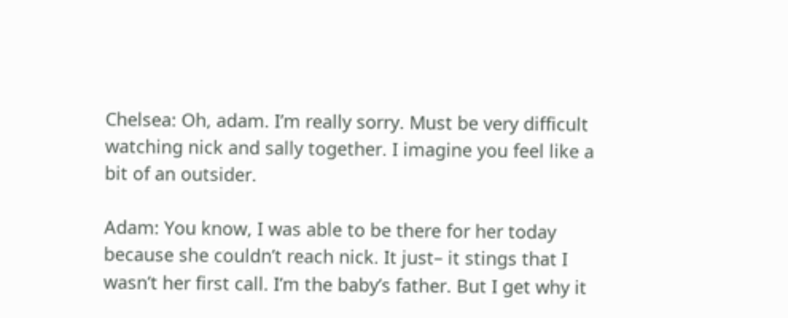Chelsea: Oh, adam. I’m really sorry. Must be very difficult watching nick and sally together. I imagine you feel like a bit of an outsider.

Adam: You know, I was able to be there for her today because she couldn’t reach nick. It just– it stings that I wasn’t her first call. I’m the baby’s father. But I get why it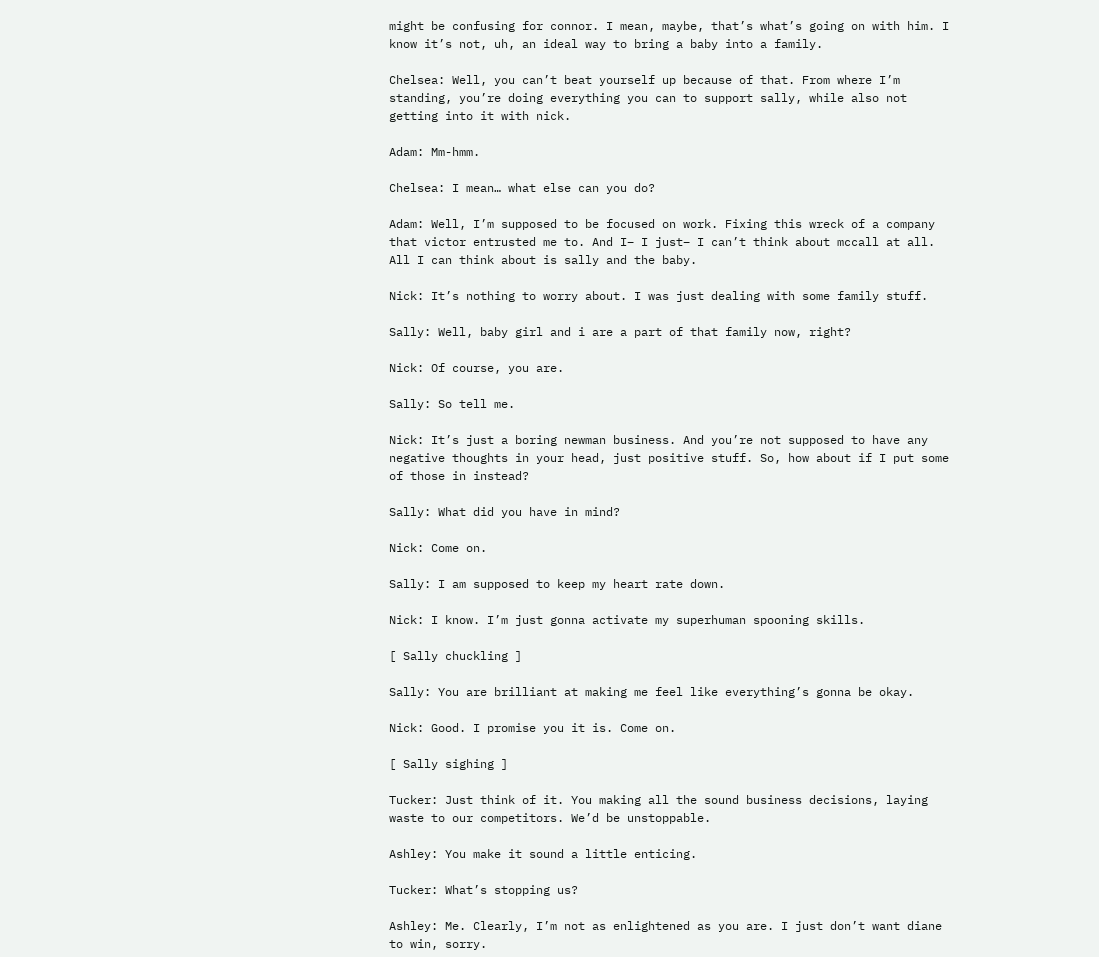might be confusing for connor. I mean, maybe, that’s what’s going on with him. I know it’s not, uh, an ideal way to bring a baby into a family.

Chelsea: Well, you can’t beat yourself up because of that. From where I’m standing, you’re doing everything you can to support sally, while also not getting into it with nick.

Adam: Mm-hmm.

Chelsea: I mean… what else can you do?

Adam: Well, I’m supposed to be focused on work. Fixing this wreck of a company that victor entrusted me to. And I– I just– I can’t think about mccall at all. All I can think about is sally and the baby.

Nick: It’s nothing to worry about. I was just dealing with some family stuff.

Sally: Well, baby girl and i are a part of that family now, right?

Nick: Of course, you are.

Sally: So tell me.

Nick: It’s just a boring newman business. And you’re not supposed to have any negative thoughts in your head, just positive stuff. So, how about if I put some of those in instead?

Sally: What did you have in mind?

Nick: Come on.

Sally: I am supposed to keep my heart rate down.

Nick: I know. I’m just gonna activate my superhuman spooning skills.

[ Sally chuckling ]

Sally: You are brilliant at making me feel like everything’s gonna be okay.

Nick: Good. I promise you it is. Come on.

[ Sally sighing ]

Tucker: Just think of it. You making all the sound business decisions, laying waste to our competitors. We’d be unstoppable.

Ashley: You make it sound a little enticing.

Tucker: What’s stopping us?

Ashley: Me. Clearly, I’m not as enlightened as you are. I just don’t want diane to win, sorry.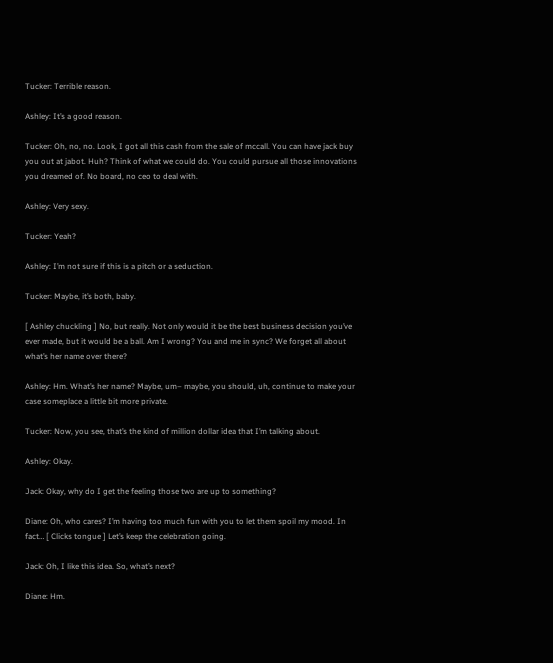Tucker: Terrible reason.

Ashley: It’s a good reason.

Tucker: Oh, no, no. Look, I got all this cash from the sale of mccall. You can have jack buy you out at jabot. Huh? Think of what we could do. You could pursue all those innovations you dreamed of. No board, no ceo to deal with.

Ashley: Very sexy.

Tucker: Yeah?

Ashley: I’m not sure if this is a pitch or a seduction.

Tucker: Maybe, it’s both, baby.

[ Ashley chuckling ] No, but really. Not only would it be the best business decision you’ve ever made, but it would be a ball. Am I wrong? You and me in sync? We forget all about what’s her name over there?

Ashley: Hm. What’s her name? Maybe, um– maybe, you should, uh, continue to make your case someplace a little bit more private.

Tucker: Now, you see, that’s the kind of million dollar idea that I’m talking about.

Ashley: Okay.

Jack: Okay, why do I get the feeling those two are up to something?

Diane: Oh, who cares? I’m having too much fun with you to let them spoil my mood. In fact… [ Clicks tongue ] Let’s keep the celebration going.

Jack: Oh, I like this idea. So, what’s next?

Diane: Hm.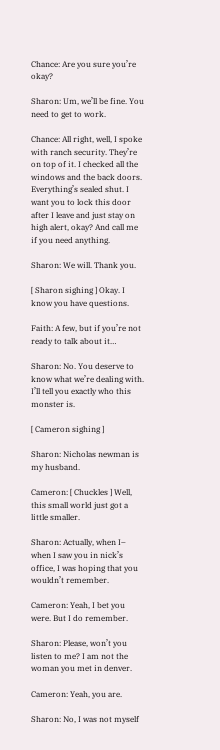Chance: Are you sure you’re okay?

Sharon: Um, we’ll be fine. You need to get to work.

Chance: All right, well, I spoke with ranch security. They’re on top of it. I checked all the windows and the back doors. Everything’s sealed shut. I want you to lock this door after I leave and just stay on high alert, okay? And call me if you need anything.

Sharon: We will. Thank you.

[ Sharon sighing ] Okay. I know you have questions.

Faith: A few, but if you’re not ready to talk about it…

Sharon: No. You deserve to know what we’re dealing with. I’ll tell you exactly who this monster is.

[ Cameron sighing ]

Sharon: Nicholas newman is my husband.

Cameron: [ Chuckles ] Well, this small world just got a little smaller.

Sharon: Actually, when I– when I saw you in nick’s office, I was hoping that you wouldn’t remember.

Cameron: Yeah, I bet you were. But I do remember.

Sharon: Please, won’t you listen to me? I am not the woman you met in denver.

Cameron: Yeah, you are.

Sharon: No, I was not myself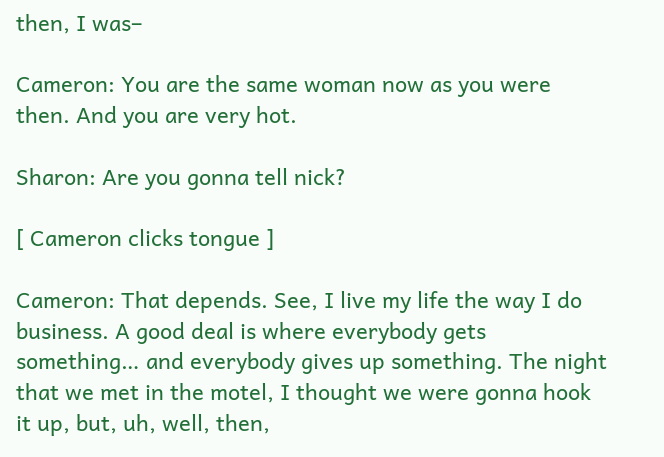then, I was–

Cameron: You are the same woman now as you were then. And you are very hot.

Sharon: Are you gonna tell nick?

[ Cameron clicks tongue ]

Cameron: That depends. See, I live my life the way I do business. A good deal is where everybody gets something… and everybody gives up something. The night that we met in the motel, I thought we were gonna hook it up, but, uh, well, then,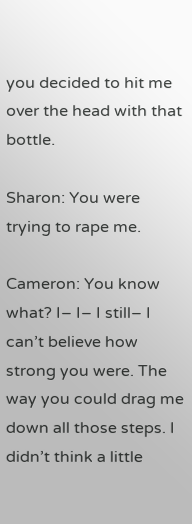you decided to hit me over the head with that bottle.

Sharon: You were trying to rape me.

Cameron: You know what? I– I– I still– I can’t believe how strong you were. The way you could drag me down all those steps. I didn’t think a little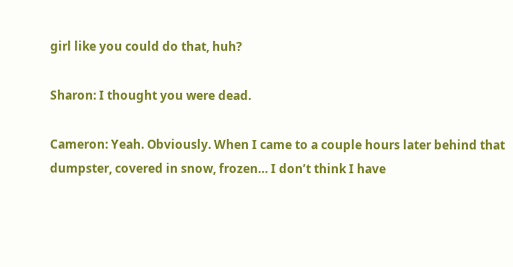girl like you could do that, huh?

Sharon: I thought you were dead.

Cameron: Yeah. Obviously. When I came to a couple hours later behind that dumpster, covered in snow, frozen… I don’t think I have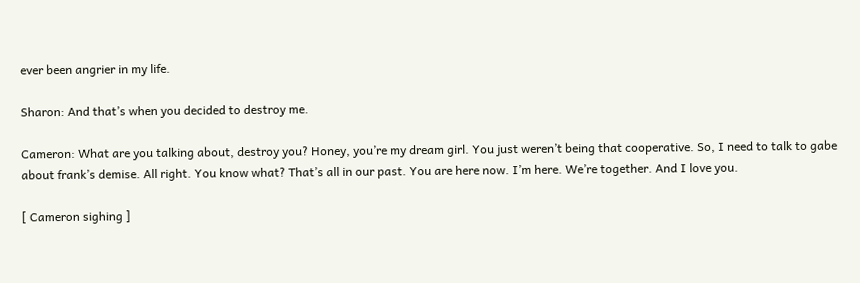ever been angrier in my life.

Sharon: And that’s when you decided to destroy me.

Cameron: What are you talking about, destroy you? Honey, you’re my dream girl. You just weren’t being that cooperative. So, I need to talk to gabe about frank’s demise. All right. You know what? That’s all in our past. You are here now. I’m here. We’re together. And I love you.

[ Cameron sighing ]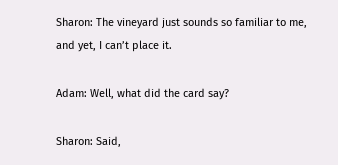Sharon: The vineyard just sounds so familiar to me, and yet, I can’t place it.

Adam: Well, what did the card say?

Sharon: Said,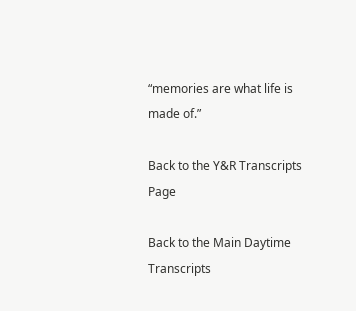“memories are what life is made of.”

Back to the Y&R Transcripts Page

Back to the Main Daytime Transcripts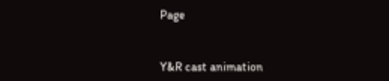Page


Y&R cast animation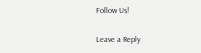Follow Us!

Leave a Reply